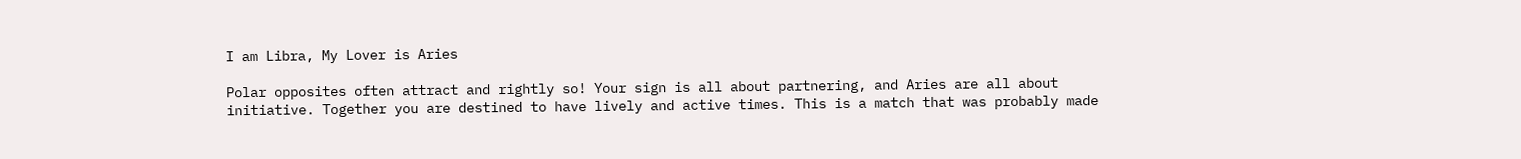I am Libra, My Lover is Aries

Polar opposites often attract and rightly so! Your sign is all about partnering, and Aries are all about initiative. Together you are destined to have lively and active times. This is a match that was probably made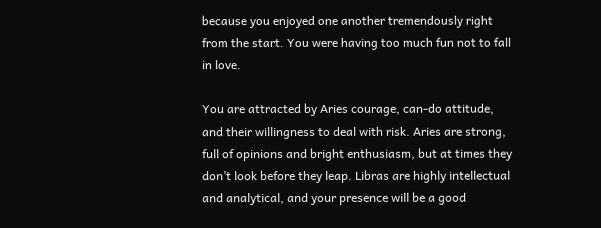because you enjoyed one another tremendously right from the start. You were having too much fun not to fall in love.

You are attracted by Aries courage, can-do attitude, and their willingness to deal with risk. Aries are strong, full of opinions and bright enthusiasm, but at times they don’t look before they leap. Libras are highly intellectual and analytical, and your presence will be a good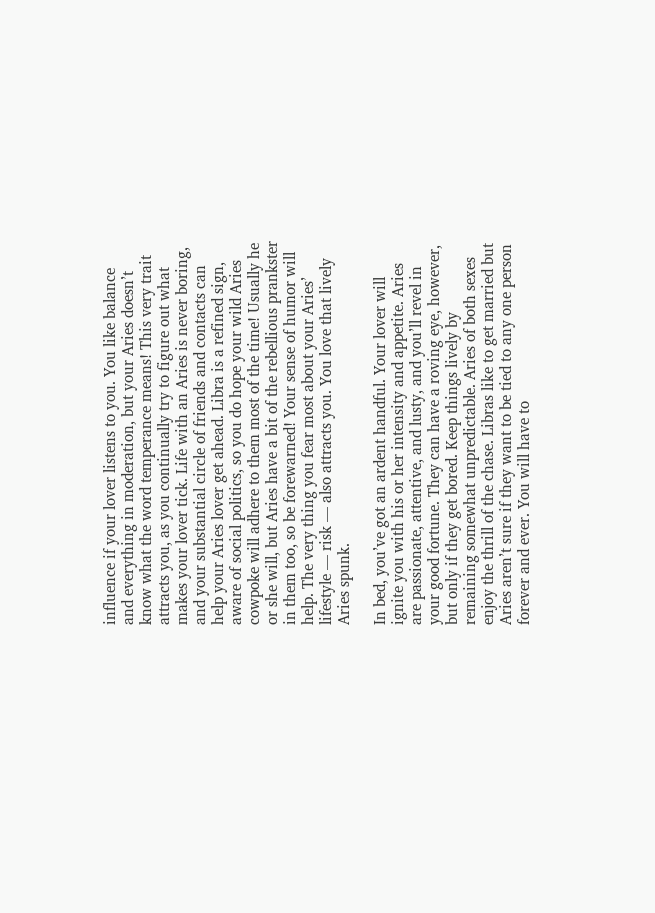influence if your lover listens to you. You like balance and everything in moderation, but your Aries doesn’t know what the word temperance means! This very trait attracts you, as you continually try to figure out what makes your lover tick. Life with an Aries is never boring, and your substantial circle of friends and contacts can help your Aries lover get ahead. Libra is a refined sign, aware of social politics, so you do hope your wild Aries cowpoke will adhere to them most of the time! Usually he or she will, but Aries have a bit of the rebellious prankster in them too, so be forewarned! Your sense of humor will help. The very thing you fear most about your Aries’ lifestyle — risk — also attracts you. You love that lively Aries spunk.

In bed, you’ve got an ardent handful. Your lover will ignite you with his or her intensity and appetite. Aries are passionate, attentive, and lusty, and you’ll revel in your good fortune. They can have a roving eye, however, but only if they get bored. Keep things lively by remaining somewhat unpredictable. Aries of both sexes enjoy the thrill of the chase. Libras like to get married but Aries aren’t sure if they want to be tied to any one person forever and ever. You will have to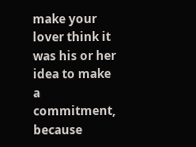make your lover think it was his or her idea to make a commitment, because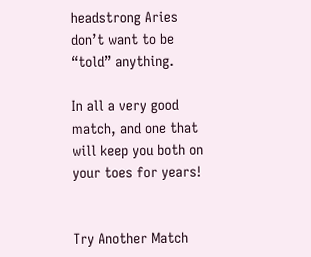headstrong Aries don’t want to be “told” anything.

In all a very good match, and one that will keep you both on your toes for years!


Try Another Match